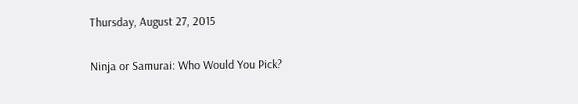Thursday, August 27, 2015

Ninja or Samurai: Who Would You Pick?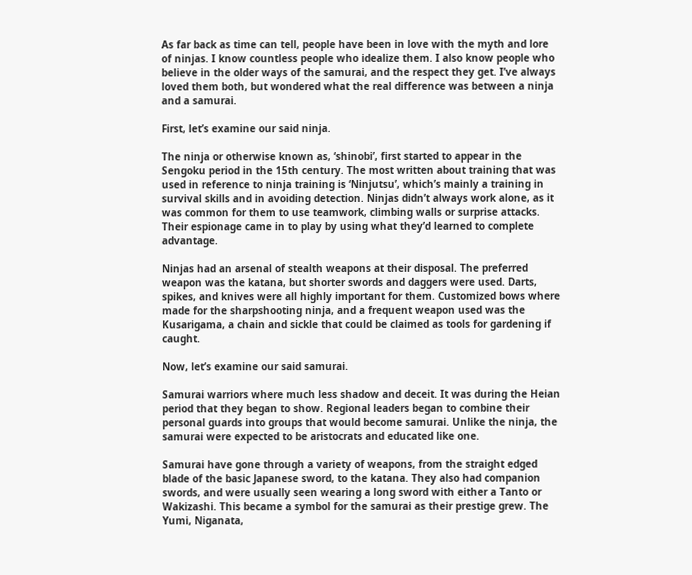As far back as time can tell, people have been in love with the myth and lore of ninjas. I know countless people who idealize them. I also know people who believe in the older ways of the samurai, and the respect they get. I’ve always loved them both, but wondered what the real difference was between a ninja and a samurai.

First, let’s examine our said ninja.

The ninja or otherwise known as, ‘shinobi’, first started to appear in the Sengoku period in the 15th century. The most written about training that was used in reference to ninja training is ‘Ninjutsu’, which’s mainly a training in survival skills and in avoiding detection. Ninjas didn’t always work alone, as it was common for them to use teamwork, climbing walls or surprise attacks. Their espionage came in to play by using what they’d learned to complete advantage.

Ninjas had an arsenal of stealth weapons at their disposal. The preferred weapon was the katana, but shorter swords and daggers were used. Darts, spikes, and knives were all highly important for them. Customized bows where made for the sharpshooting ninja, and a frequent weapon used was the Kusarigama, a chain and sickle that could be claimed as tools for gardening if caught.

Now, let’s examine our said samurai.

Samurai warriors where much less shadow and deceit. It was during the Heian period that they began to show. Regional leaders began to combine their personal guards into groups that would become samurai. Unlike the ninja, the samurai were expected to be aristocrats and educated like one.

Samurai have gone through a variety of weapons, from the straight edged blade of the basic Japanese sword, to the katana. They also had companion swords, and were usually seen wearing a long sword with either a Tanto or Wakizashi. This became a symbol for the samurai as their prestige grew. The Yumi, Niganata,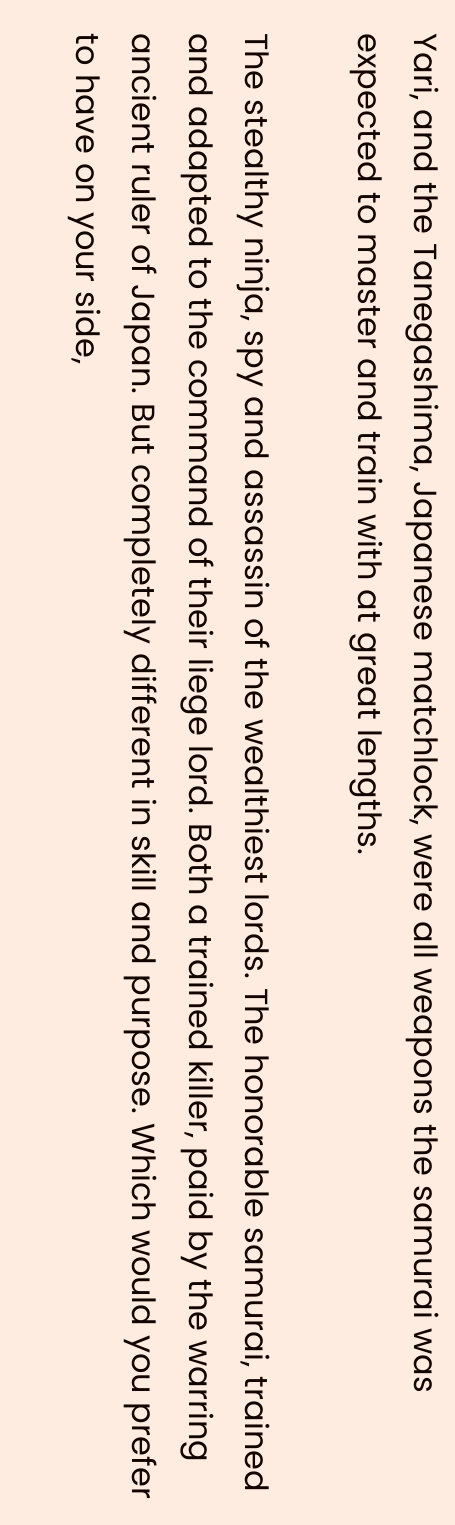Yari, and the Tanegashima, Japanese matchlock, were all weapons the samurai was expected to master and train with at great lengths.

The stealthy ninja, spy and assassin of the wealthiest lords. The honorable samurai, trained and adapted to the command of their liege lord. Both a trained killer, paid by the warring ancient ruler of Japan. But completely different in skill and purpose. Which would you prefer to have on your side,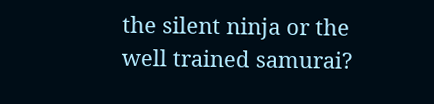the silent ninja or the well trained samurai?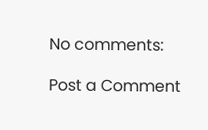No comments:

Post a Comment